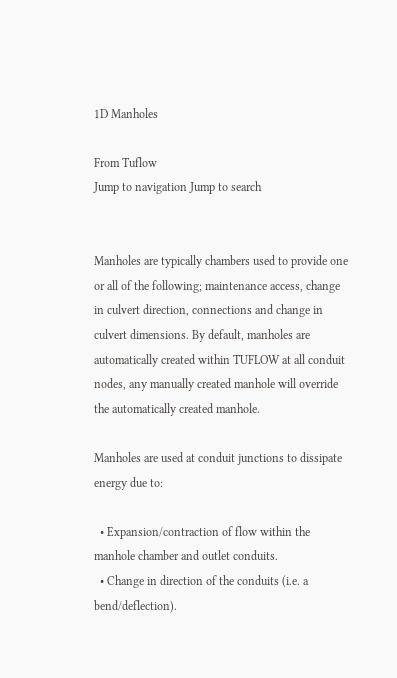1D Manholes

From Tuflow
Jump to navigation Jump to search


Manholes are typically chambers used to provide one or all of the following; maintenance access, change in culvert direction, connections and change in culvert dimensions. By default, manholes are automatically created within TUFLOW at all conduit nodes, any manually created manhole will override the automatically created manhole.

Manholes are used at conduit junctions to dissipate energy due to:

  • Expansion/contraction of flow within the manhole chamber and outlet conduits.
  • Change in direction of the conduits (i.e. a bend/deflection).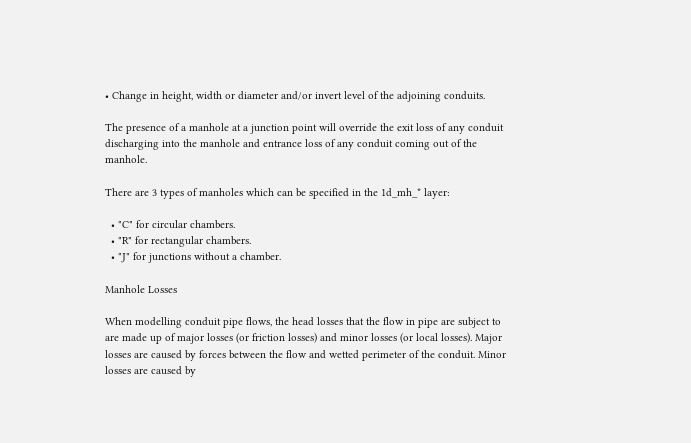• Change in height, width or diameter and/or invert level of the adjoining conduits.

The presence of a manhole at a junction point will override the exit loss of any conduit discharging into the manhole and entrance loss of any conduit coming out of the manhole.

There are 3 types of manholes which can be specified in the 1d_mh_* layer:

  • "C" for circular chambers.
  • "R" for rectangular chambers.
  • "J" for junctions without a chamber.

Manhole Losses

When modelling conduit pipe flows, the head losses that the flow in pipe are subject to are made up of major losses (or friction losses) and minor losses (or local losses). Major losses are caused by forces between the flow and wetted perimeter of the conduit. Minor losses are caused by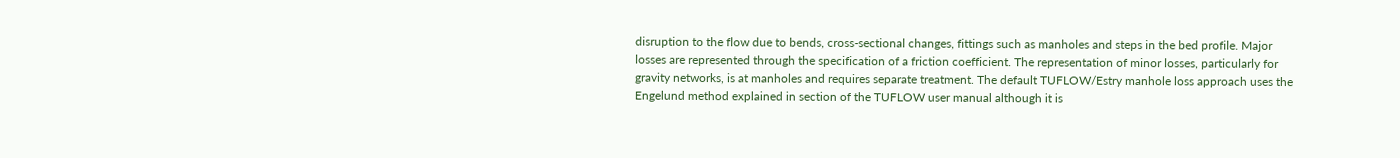disruption to the flow due to bends, cross-sectional changes, fittings such as manholes and steps in the bed profile. Major losses are represented through the specification of a friction coefficient. The representation of minor losses, particularly for gravity networks, is at manholes and requires separate treatment. The default TUFLOW/Estry manhole loss approach uses the Engelund method explained in section of the TUFLOW user manual although it is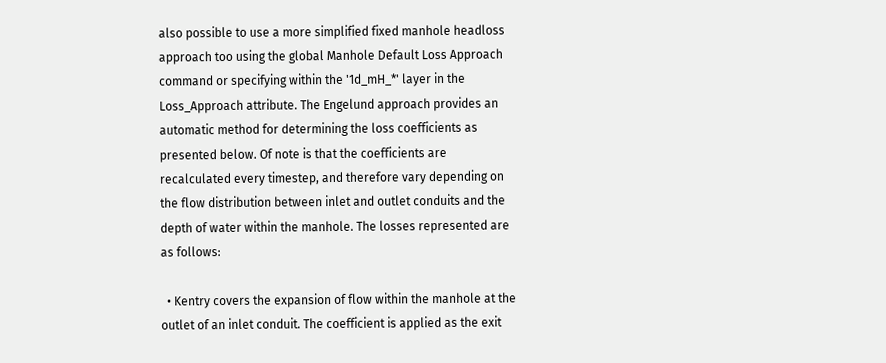also possible to use a more simplified fixed manhole headloss approach too using the global Manhole Default Loss Approach command or specifying within the '1d_mH_*' layer in the Loss_Approach attribute. The Engelund approach provides an automatic method for determining the loss coefficients as presented below. Of note is that the coefficients are recalculated every timestep, and therefore vary depending on the flow distribution between inlet and outlet conduits and the depth of water within the manhole. The losses represented are as follows:

  • Kentry covers the expansion of flow within the manhole at the outlet of an inlet conduit. The coefficient is applied as the exit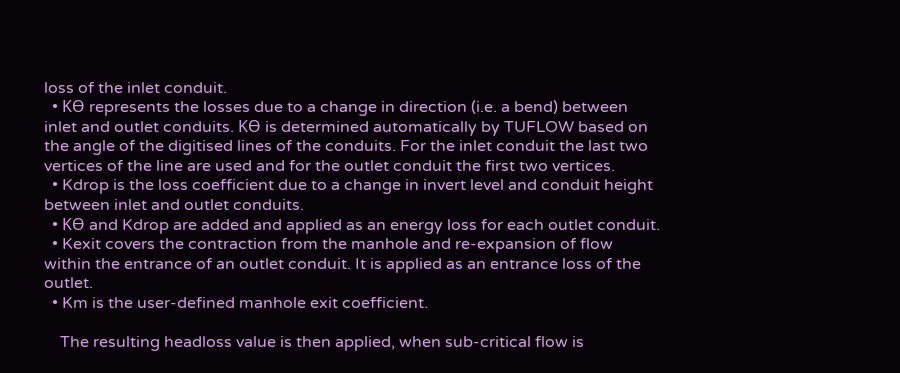loss of the inlet conduit.
  • KƟ represents the losses due to a change in direction (i.e. a bend) between inlet and outlet conduits. KƟ is determined automatically by TUFLOW based on the angle of the digitised lines of the conduits. For the inlet conduit the last two vertices of the line are used and for the outlet conduit the first two vertices.
  • Kdrop is the loss coefficient due to a change in invert level and conduit height between inlet and outlet conduits.
  • KƟ and Kdrop are added and applied as an energy loss for each outlet conduit.
  • Kexit covers the contraction from the manhole and re-expansion of flow within the entrance of an outlet conduit. It is applied as an entrance loss of the outlet.
  • Km is the user-defined manhole exit coefficient.

    The resulting headloss value is then applied, when sub-critical flow is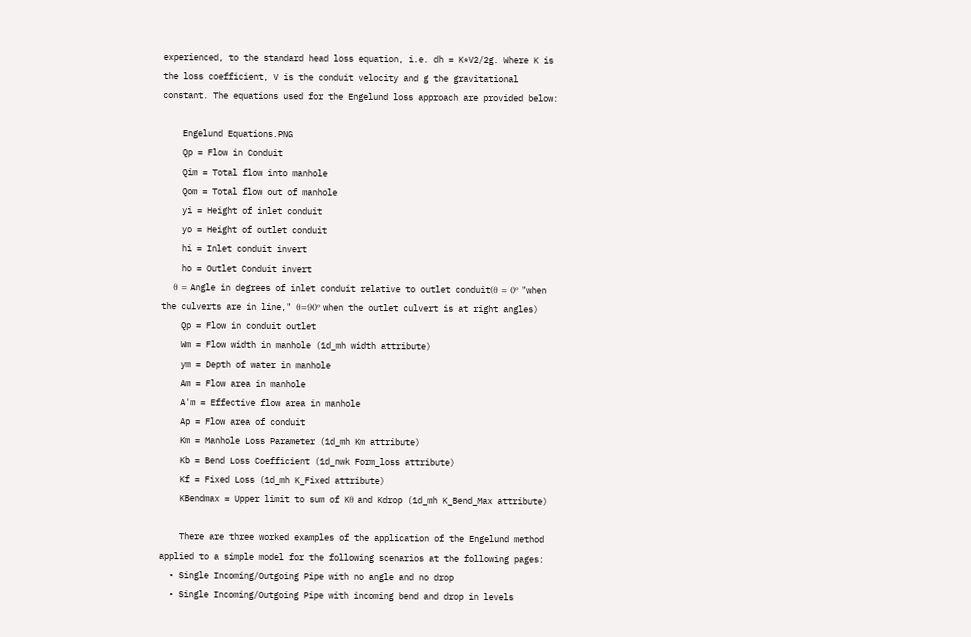experienced, to the standard head loss equation, i.e. dh = K*V2/2g. Where K is the loss coefficient, V is the conduit velocity and g the gravitational constant. The equations used for the Engelund loss approach are provided below:

    Engelund Equations.PNG
    Qp = Flow in Conduit
    Qim = Total flow into manhole
    Qom = Total flow out of manhole
    yi = Height of inlet conduit
    yo = Height of outlet conduit
    hi = Inlet conduit invert
    ho = Outlet Conduit invert
    θ = Angle in degrees of inlet conduit relative to outlet conduit(θ = 0° "when the culverts are in line," θ=90° when the outlet culvert is at right angles)
    Qp = Flow in conduit outlet
    Wm = Flow width in manhole (1d_mh width attribute)
    ym = Depth of water in manhole
    Am = Flow area in manhole
    A'm = Effective flow area in manhole
    Ap = Flow area of conduit
    Km = Manhole Loss Parameter (1d_mh Km attribute)
    Kb = Bend Loss Coefficient (1d_nwk Form_loss attribute)
    Kf = Fixed Loss (1d_mh K_Fixed attribute)
    KBendmax = Upper limit to sum of Kθ and Kdrop (1d_mh K_Bend_Max attribute)

    There are three worked examples of the application of the Engelund method applied to a simple model for the following scenarios at the following pages:
  • Single Incoming/Outgoing Pipe with no angle and no drop
  • Single Incoming/Outgoing Pipe with incoming bend and drop in levels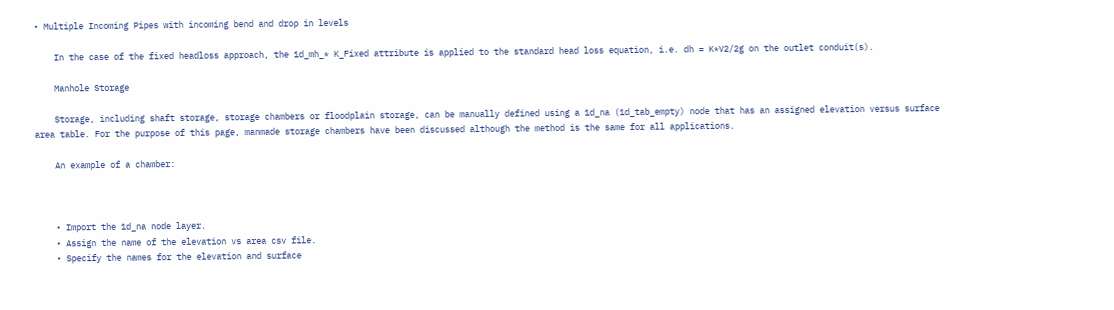• Multiple Incoming Pipes with incoming bend and drop in levels

    In the case of the fixed headloss approach, the 1d_mh_* K_Fixed attribute is applied to the standard head loss equation, i.e. dh = K*V2/2g on the outlet conduit(s).

    Manhole Storage

    Storage, including shaft storage, storage chambers or floodplain storage, can be manually defined using a 1d_na (1d_tab_empty) node that has an assigned elevation versus surface area table. For the purpose of this page, manmade storage chambers have been discussed although the method is the same for all applications.

    An example of a chamber:



    • Import the 1d_na node layer.
    • Assign the name of the elevation vs area csv file.
    • Specify the names for the elevation and surface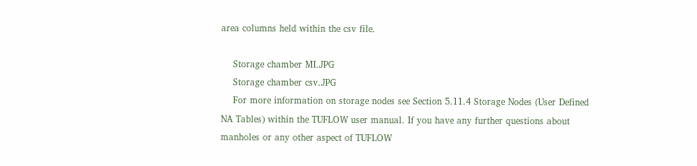area columns held within the csv file.

    Storage chamber MI.JPG
    Storage chamber csv.JPG
    For more information on storage nodes see Section 5.11.4 Storage Nodes (User Defined NA Tables) within the TUFLOW user manual. If you have any further questions about manholes or any other aspect of TUFLOW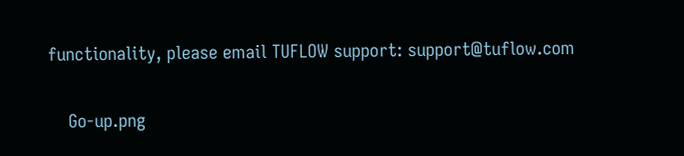functionality, please email TUFLOW support: support@tuflow.com

    Go-up.png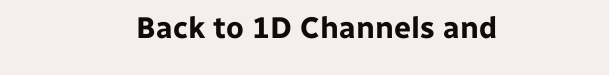Back to 1D Channels and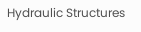Hydraulic Structures